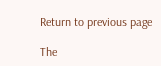Return to previous page

The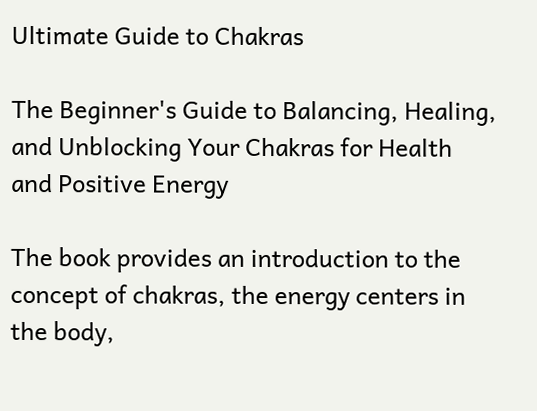Ultimate Guide to Chakras

The Beginner's Guide to Balancing, Healing, and Unblocking Your Chakras for Health and Positive Energy

The book provides an introduction to the concept of chakras, the energy centers in the body,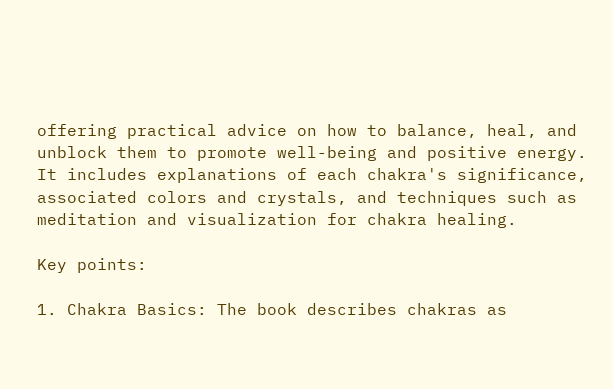offering practical advice on how to balance, heal, and unblock them to promote well-being and positive energy. It includes explanations of each chakra's significance, associated colors and crystals, and techniques such as meditation and visualization for chakra healing.

Key points:

1. Chakra Basics: The book describes chakras as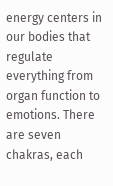energy centers in our bodies that regulate everything from organ function to emotions. There are seven chakras, each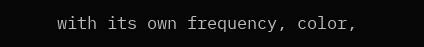with its own frequency, color,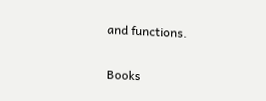and functions.

Books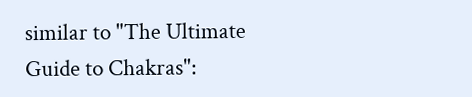similar to "The Ultimate Guide to Chakras":